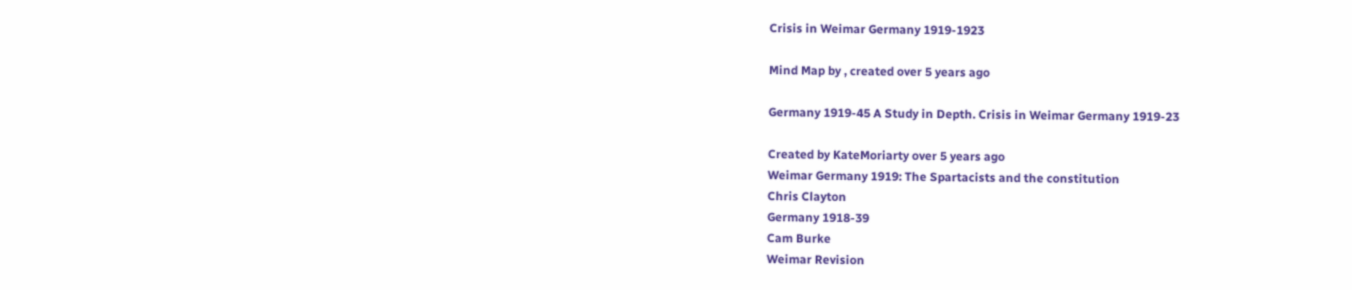Crisis in Weimar Germany 1919-1923

Mind Map by , created over 5 years ago

Germany 1919-45 A Study in Depth. Crisis in Weimar Germany 1919-23

Created by KateMoriarty over 5 years ago
Weimar Germany 1919: The Spartacists and the constitution
Chris Clayton
Germany 1918-39
Cam Burke
Weimar Revision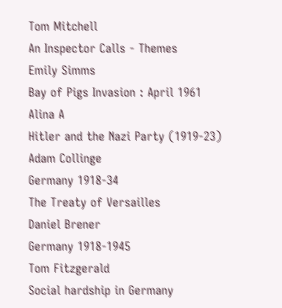Tom Mitchell
An Inspector Calls - Themes
Emily Simms
Bay of Pigs Invasion : April 1961
Alina A
Hitler and the Nazi Party (1919-23)
Adam Collinge
Germany 1918-34
The Treaty of Versailles
Daniel Brener
Germany 1918-1945
Tom Fitzgerald
Social hardship in Germany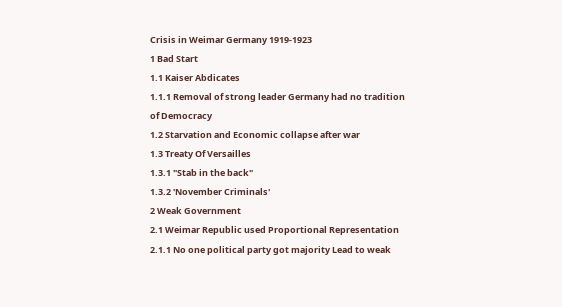Crisis in Weimar Germany 1919-1923
1 Bad Start
1.1 Kaiser Abdicates
1.1.1 Removal of strong leader Germany had no tradition of Democracy
1.2 Starvation and Economic collapse after war
1.3 Treaty Of Versailles
1.3.1 "Stab in the back"
1.3.2 'November Criminals'
2 Weak Government
2.1 Weimar Republic used Proportional Representation
2.1.1 No one political party got majority Lead to weak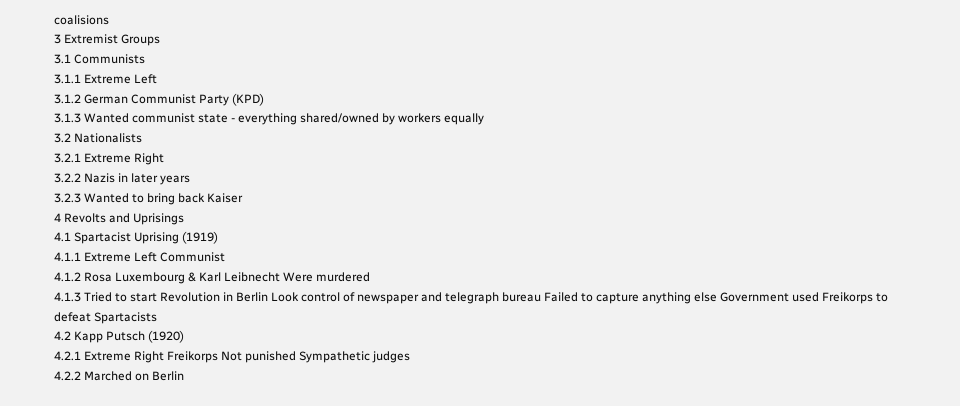coalisions
3 Extremist Groups
3.1 Communists
3.1.1 Extreme Left
3.1.2 German Communist Party (KPD)
3.1.3 Wanted communist state - everything shared/owned by workers equally
3.2 Nationalists
3.2.1 Extreme Right
3.2.2 Nazis in later years
3.2.3 Wanted to bring back Kaiser
4 Revolts and Uprisings
4.1 Spartacist Uprising (1919)
4.1.1 Extreme Left Communist
4.1.2 Rosa Luxembourg & Karl Leibnecht Were murdered
4.1.3 Tried to start Revolution in Berlin Look control of newspaper and telegraph bureau Failed to capture anything else Government used Freikorps to defeat Spartacists
4.2 Kapp Putsch (1920)
4.2.1 Extreme Right Freikorps Not punished Sympathetic judges
4.2.2 Marched on Berlin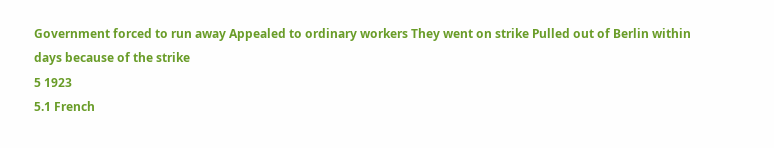Government forced to run away Appealed to ordinary workers They went on strike Pulled out of Berlin within days because of the strike
5 1923
5.1 French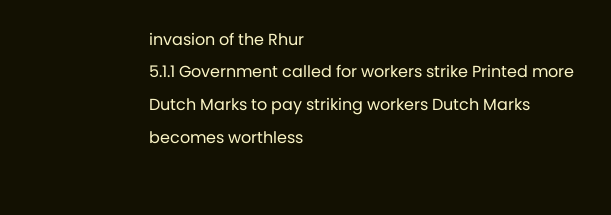invasion of the Rhur
5.1.1 Government called for workers strike Printed more Dutch Marks to pay striking workers Dutch Marks becomes worthless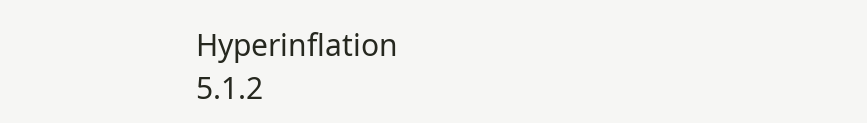Hyperinflation
5.1.2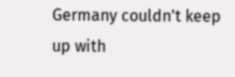Germany couldn't keep up with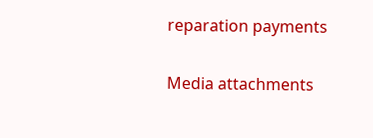reparation payments

Media attachments